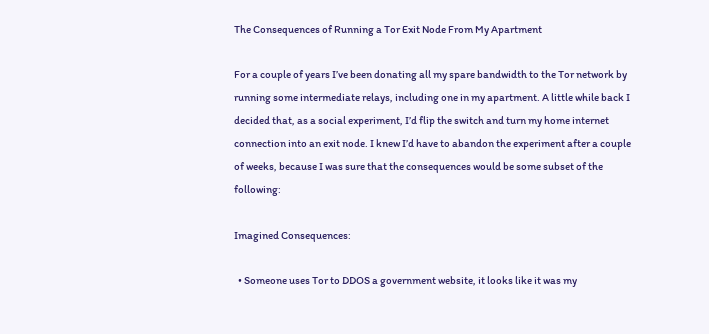The Consequences of Running a Tor Exit Node From My Apartment

For a couple of years I’ve been donating all my spare bandwidth to the Tor network by running some intermediate relays, including one in my apartment. A little while back I decided that, as a social experiment, I’d flip the switch and turn my home internet connection into an exit node. I knew I’d have to abandon the experiment after a couple of weeks, because I was sure that the consequences would be some subset of the following:

Imagined Consequences:

  • Someone uses Tor to DDOS a government website, it looks like it was my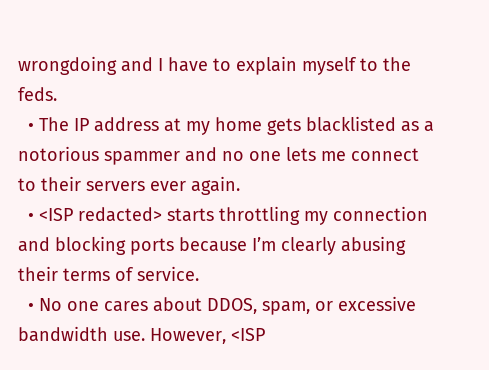wrongdoing and I have to explain myself to the feds.
  • The IP address at my home gets blacklisted as a notorious spammer and no one lets me connect to their servers ever again.
  • <ISP redacted> starts throttling my connection and blocking ports because I’m clearly abusing their terms of service.
  • No one cares about DDOS, spam, or excessive bandwidth use. However, <ISP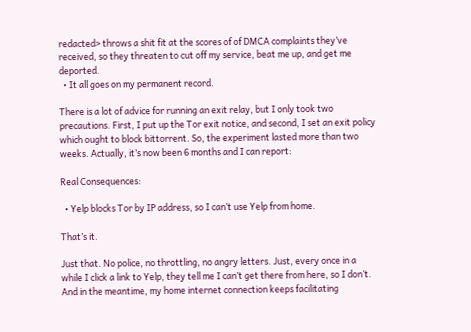redacted> throws a shit fit at the scores of of DMCA complaints they’ve received, so they threaten to cut off my service, beat me up, and get me deported.
  • It all goes on my permanent record.

There is a lot of advice for running an exit relay, but I only took two precautions. First, I put up the Tor exit notice, and second, I set an exit policy which ought to block bittorrent. So, the experiment lasted more than two weeks. Actually, it’s now been 6 months and I can report:

Real Consequences:

  • Yelp blocks Tor by IP address, so I can’t use Yelp from home.

That’s it.

Just that. No police, no throttling, no angry letters. Just, every once in a while I click a link to Yelp, they tell me I can’t get there from here, so I don’t. And in the meantime, my home internet connection keeps facilitating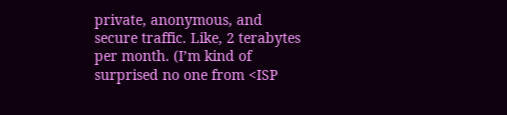private, anonymous, and secure traffic. Like, 2 terabytes per month. (I’m kind of surprised no one from <ISP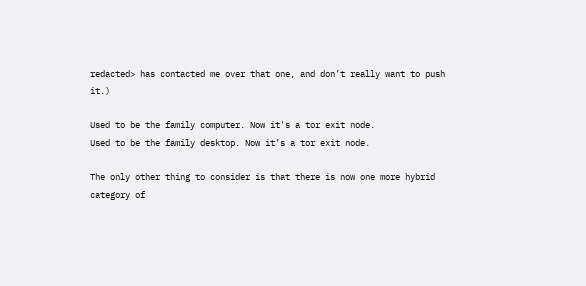redacted> has contacted me over that one, and don’t really want to push it.)

Used to be the family computer. Now it's a tor exit node.
Used to be the family desktop. Now it’s a tor exit node.

The only other thing to consider is that there is now one more hybrid category of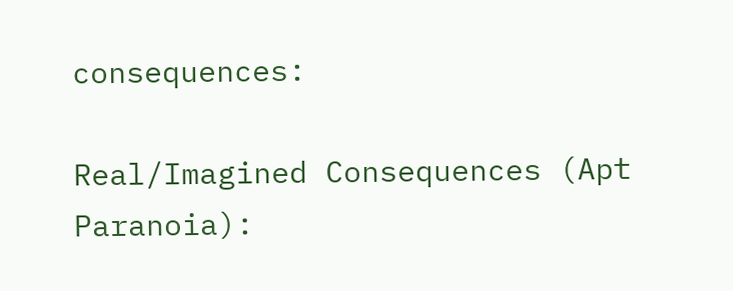consequences:

Real/Imagined Consequences (Apt Paranoia):